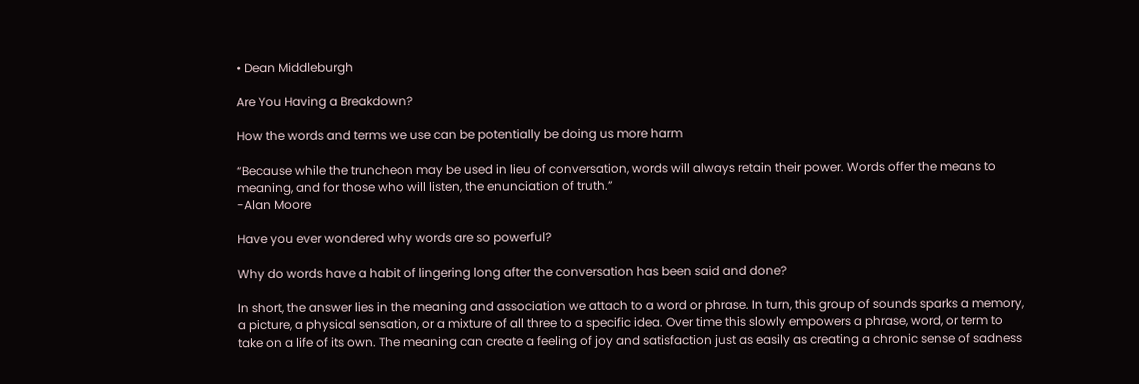• Dean Middleburgh

Are You Having a Breakdown?

How the words and terms we use can be potentially be doing us more harm

“Because while the truncheon may be used in lieu of conversation, words will always retain their power. Words offer the means to meaning, and for those who will listen, the enunciation of truth.”
-Alan Moore

Have you ever wondered why words are so powerful?

Why do words have a habit of lingering long after the conversation has been said and done?

In short, the answer lies in the meaning and association we attach to a word or phrase. In turn, this group of sounds sparks a memory, a picture, a physical sensation, or a mixture of all three to a specific idea. Over time this slowly empowers a phrase, word, or term to take on a life of its own. The meaning can create a feeling of joy and satisfaction just as easily as creating a chronic sense of sadness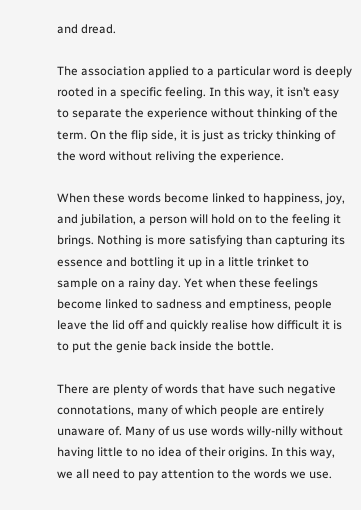and dread.

The association applied to a particular word is deeply rooted in a specific feeling. In this way, it isn’t easy to separate the experience without thinking of the term. On the flip side, it is just as tricky thinking of the word without reliving the experience.

When these words become linked to happiness, joy, and jubilation, a person will hold on to the feeling it brings. Nothing is more satisfying than capturing its essence and bottling it up in a little trinket to sample on a rainy day. Yet when these feelings become linked to sadness and emptiness, people leave the lid off and quickly realise how difficult it is to put the genie back inside the bottle.

There are plenty of words that have such negative connotations, many of which people are entirely unaware of. Many of us use words willy-nilly without having little to no idea of their origins. In this way, we all need to pay attention to the words we use.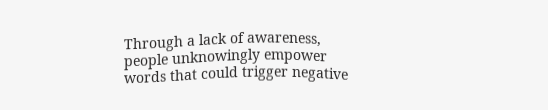Through a lack of awareness, people unknowingly empower words that could trigger negative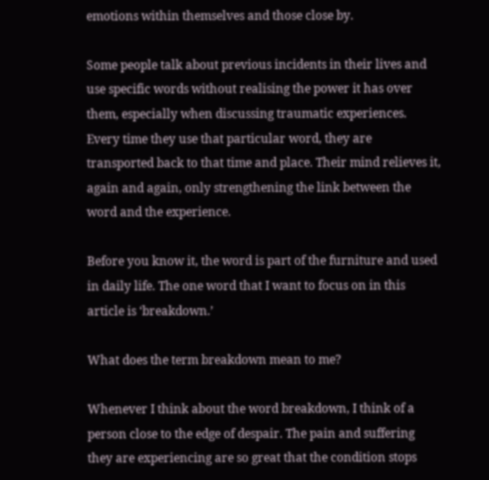emotions within themselves and those close by.

Some people talk about previous incidents in their lives and use specific words without realising the power it has over them, especially when discussing traumatic experiences. Every time they use that particular word, they are transported back to that time and place. Their mind relieves it, again and again, only strengthening the link between the word and the experience.

Before you know it, the word is part of the furniture and used in daily life. The one word that I want to focus on in this article is ‘breakdown.’

What does the term breakdown mean to me?

Whenever I think about the word breakdown, I think of a person close to the edge of despair. The pain and suffering they are experiencing are so great that the condition stops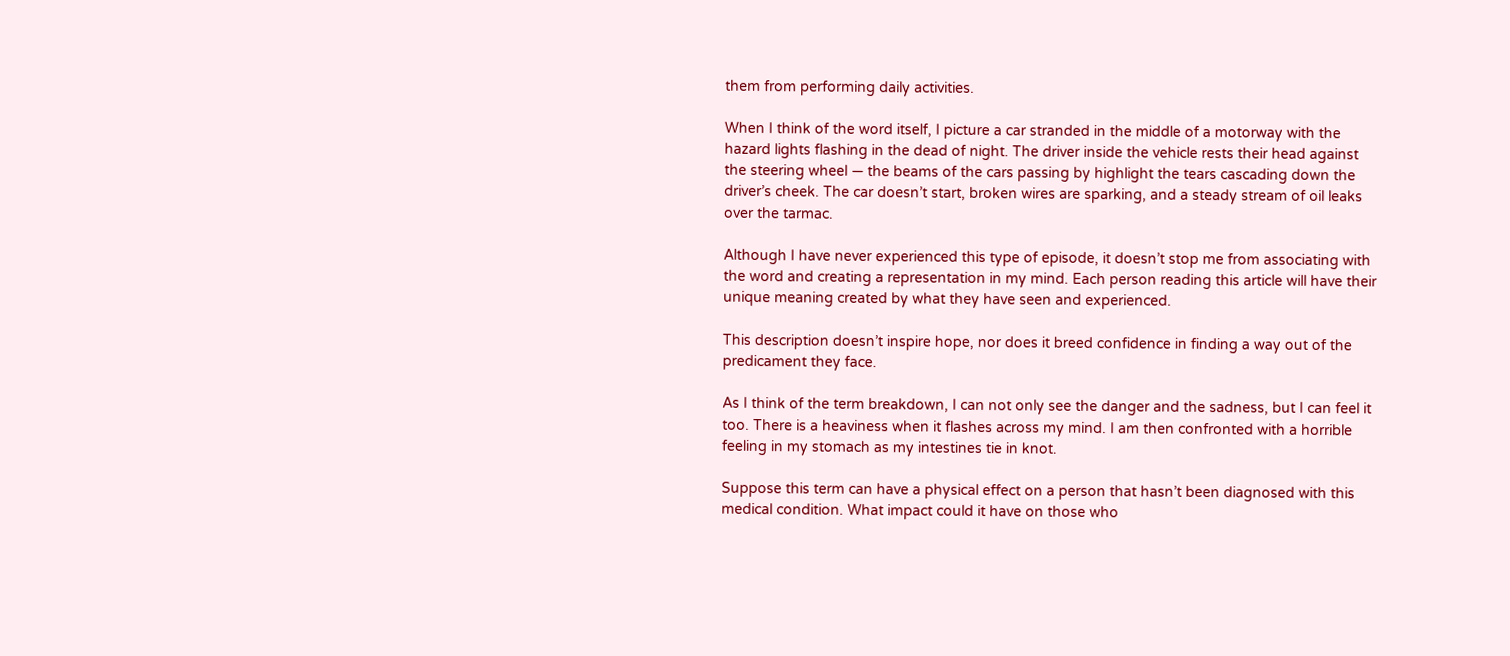them from performing daily activities.

When I think of the word itself, I picture a car stranded in the middle of a motorway with the hazard lights flashing in the dead of night. The driver inside the vehicle rests their head against the steering wheel — the beams of the cars passing by highlight the tears cascading down the driver’s cheek. The car doesn’t start, broken wires are sparking, and a steady stream of oil leaks over the tarmac.

Although I have never experienced this type of episode, it doesn’t stop me from associating with the word and creating a representation in my mind. Each person reading this article will have their unique meaning created by what they have seen and experienced.

This description doesn’t inspire hope, nor does it breed confidence in finding a way out of the predicament they face.

As I think of the term breakdown, I can not only see the danger and the sadness, but I can feel it too. There is a heaviness when it flashes across my mind. I am then confronted with a horrible feeling in my stomach as my intestines tie in knot.

Suppose this term can have a physical effect on a person that hasn’t been diagnosed with this medical condition. What impact could it have on those who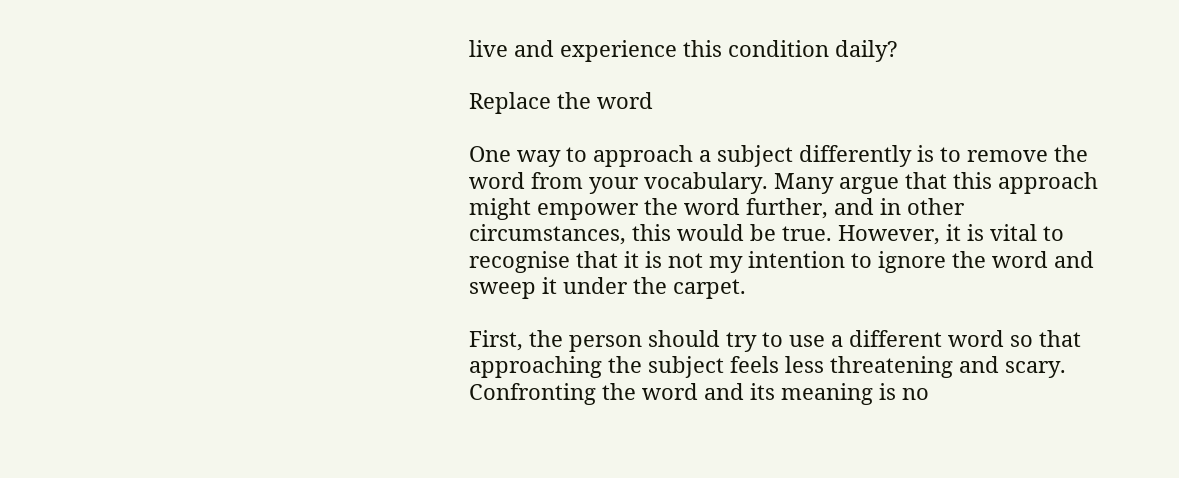live and experience this condition daily?

Replace the word

One way to approach a subject differently is to remove the word from your vocabulary. Many argue that this approach might empower the word further, and in other circumstances, this would be true. However, it is vital to recognise that it is not my intention to ignore the word and sweep it under the carpet.

First, the person should try to use a different word so that approaching the subject feels less threatening and scary. Confronting the word and its meaning is no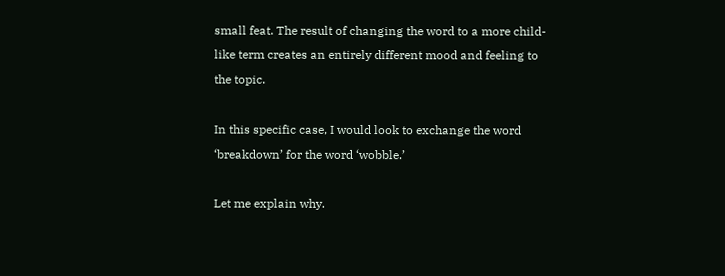small feat. The result of changing the word to a more child-like term creates an entirely different mood and feeling to the topic.

In this specific case, I would look to exchange the word ‘breakdown’ for the word ‘wobble.’

Let me explain why.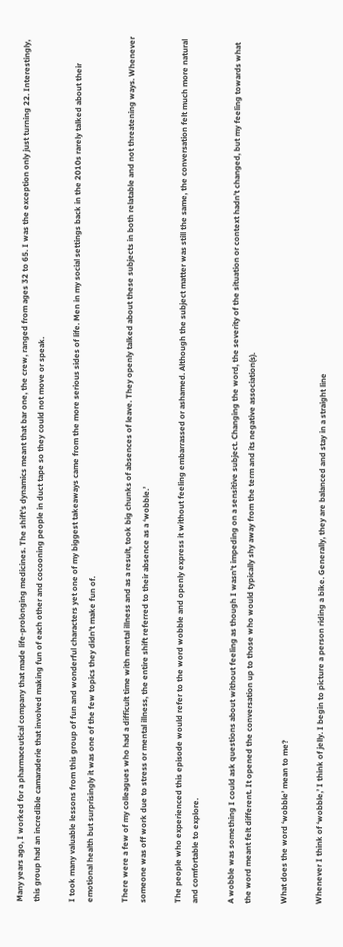Many years ago, I worked for a pharmaceutical company that made life-prolonging medicines. The shift’s dynamics meant that bar one, the crew, ranged from ages 32 to 65. I was the exception only just turning 22. Interestingly, this group had an incredible camaraderie that involved making fun of each other and cocooning people in duct tape so they could not move or speak.

I took many valuable lessons from this group of fun and wonderful characters yet one of my biggest takeaways came from the more serious sides of life. Men in my social settings back in the 2010s rarely talked about their emotional health but surprisingly it was one of the few topics they didn’t make fun of.

There were a few of my colleagues who had a difficult time with mental illness and as a result, took big chunks of absences of leave. They openly talked about these subjects in both relatable and not threatening ways. Whenever someone was off work due to stress or mental illness, the entire shift referred to their absence as a ‘wobble.’

The people who experienced this episode would refer to the word wobble and openly express it without feeling embarrassed or ashamed. Although the subject matter was still the same, the conversation felt much more natural and comfortable to explore.

A wobble was something I could ask questions about without feeling as though I wasn’t impeding on a sensitive subject. Changing the word, the severity of the situation or context hadn’t changed, but my feeling towards what the word meant felt different. It opened the conversation up to those who would typically shy away from the term and its negative association(s).

What does the word ‘wobble’ mean to me?

Whenever I think of ‘wobble,’ I think of jelly. I begin to picture a person riding a bike. Generally, they are balanced and stay in a straight line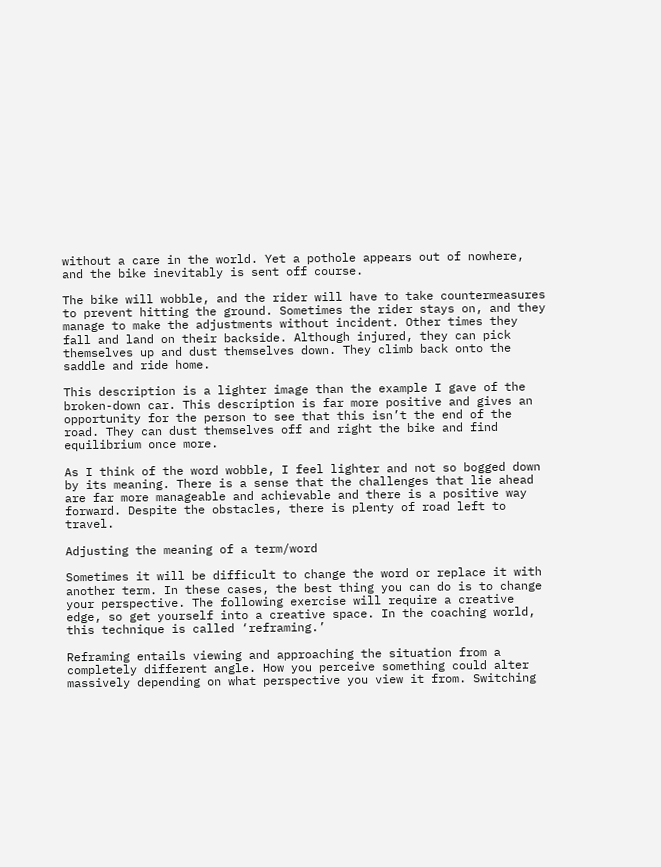without a care in the world. Yet a pothole appears out of nowhere, and the bike inevitably is sent off course.

The bike will wobble, and the rider will have to take countermeasures to prevent hitting the ground. Sometimes the rider stays on, and they manage to make the adjustments without incident. Other times they fall and land on their backside. Although injured, they can pick themselves up and dust themselves down. They climb back onto the saddle and ride home.

This description is a lighter image than the example I gave of the broken-down car. This description is far more positive and gives an opportunity for the person to see that this isn’t the end of the road. They can dust themselves off and right the bike and find equilibrium once more.

As I think of the word wobble, I feel lighter and not so bogged down by its meaning. There is a sense that the challenges that lie ahead are far more manageable and achievable and there is a positive way forward. Despite the obstacles, there is plenty of road left to travel.

Adjusting the meaning of a term/word

Sometimes it will be difficult to change the word or replace it with another term. In these cases, the best thing you can do is to change your perspective. The following exercise will require a creative edge, so get yourself into a creative space. In the coaching world, this technique is called ‘reframing.’

Reframing entails viewing and approaching the situation from a completely different angle. How you perceive something could alter massively depending on what perspective you view it from. Switching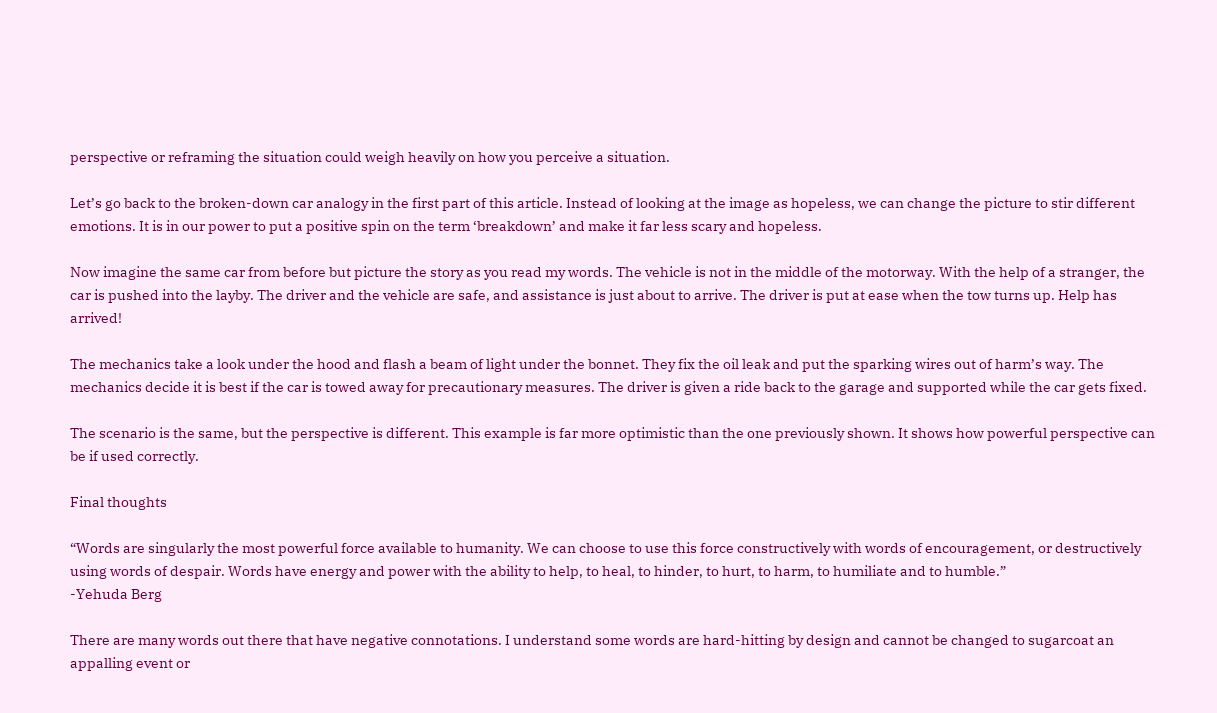perspective or reframing the situation could weigh heavily on how you perceive a situation.

Let’s go back to the broken-down car analogy in the first part of this article. Instead of looking at the image as hopeless, we can change the picture to stir different emotions. It is in our power to put a positive spin on the term ‘breakdown’ and make it far less scary and hopeless.

Now imagine the same car from before but picture the story as you read my words. The vehicle is not in the middle of the motorway. With the help of a stranger, the car is pushed into the layby. The driver and the vehicle are safe, and assistance is just about to arrive. The driver is put at ease when the tow turns up. Help has arrived!

The mechanics take a look under the hood and flash a beam of light under the bonnet. They fix the oil leak and put the sparking wires out of harm’s way. The mechanics decide it is best if the car is towed away for precautionary measures. The driver is given a ride back to the garage and supported while the car gets fixed.

The scenario is the same, but the perspective is different. This example is far more optimistic than the one previously shown. It shows how powerful perspective can be if used correctly.

Final thoughts

“Words are singularly the most powerful force available to humanity. We can choose to use this force constructively with words of encouragement, or destructively using words of despair. Words have energy and power with the ability to help, to heal, to hinder, to hurt, to harm, to humiliate and to humble.”
-Yehuda Berg

There are many words out there that have negative connotations. I understand some words are hard-hitting by design and cannot be changed to sugarcoat an appalling event or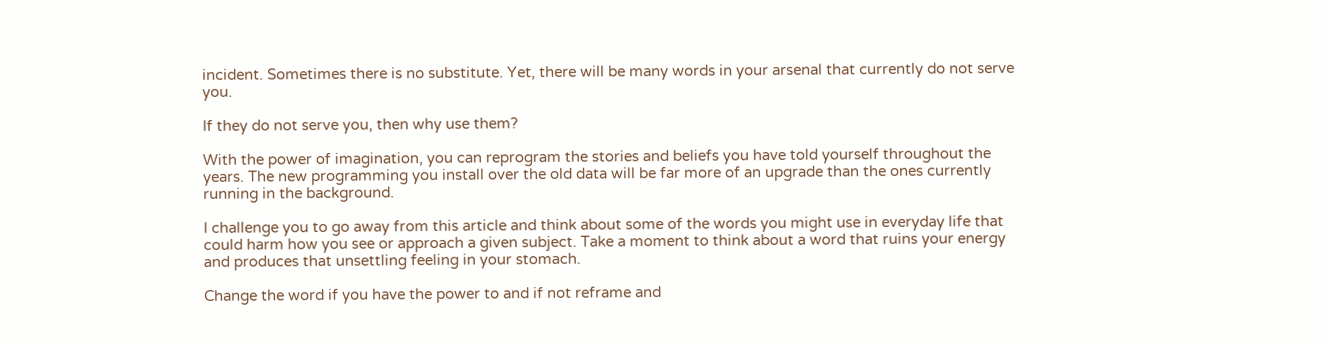incident. Sometimes there is no substitute. Yet, there will be many words in your arsenal that currently do not serve you.

If they do not serve you, then why use them?

With the power of imagination, you can reprogram the stories and beliefs you have told yourself throughout the years. The new programming you install over the old data will be far more of an upgrade than the ones currently running in the background.

I challenge you to go away from this article and think about some of the words you might use in everyday life that could harm how you see or approach a given subject. Take a moment to think about a word that ruins your energy and produces that unsettling feeling in your stomach.

Change the word if you have the power to and if not reframe and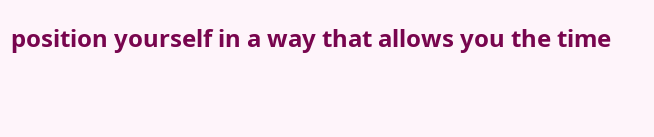position yourself in a way that allows you the time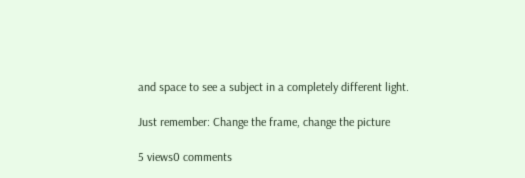and space to see a subject in a completely different light.

Just remember: Change the frame, change the picture

5 views0 comments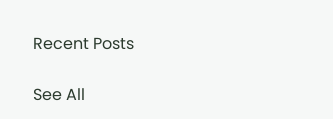Recent Posts

See All